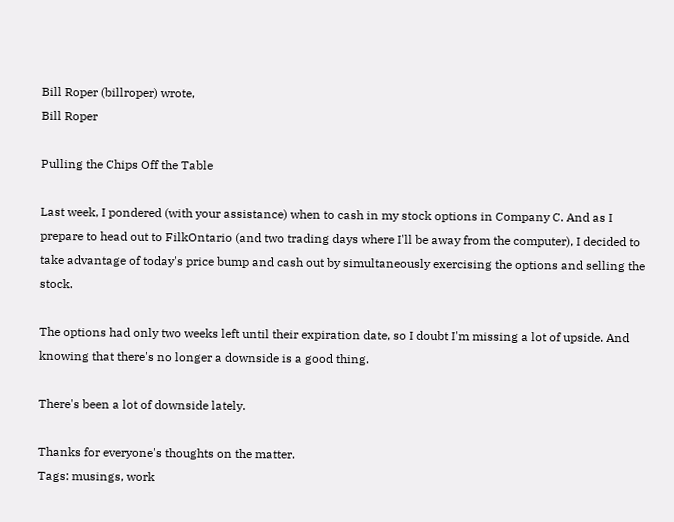Bill Roper (billroper) wrote,
Bill Roper

Pulling the Chips Off the Table

Last week, I pondered (with your assistance) when to cash in my stock options in Company C. And as I prepare to head out to FilkOntario (and two trading days where I'll be away from the computer), I decided to take advantage of today's price bump and cash out by simultaneously exercising the options and selling the stock.

The options had only two weeks left until their expiration date, so I doubt I'm missing a lot of upside. And knowing that there's no longer a downside is a good thing.

There's been a lot of downside lately.

Thanks for everyone's thoughts on the matter.
Tags: musings, work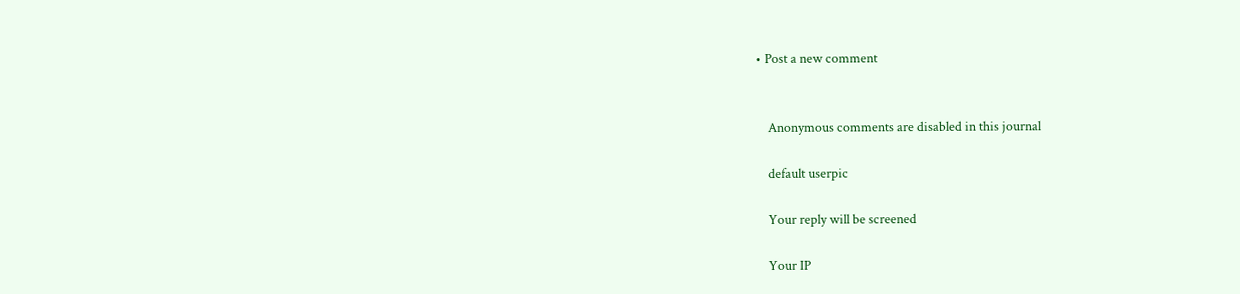• Post a new comment


    Anonymous comments are disabled in this journal

    default userpic

    Your reply will be screened

    Your IP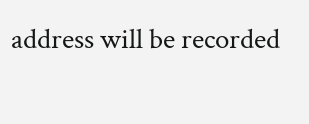address will be recorded